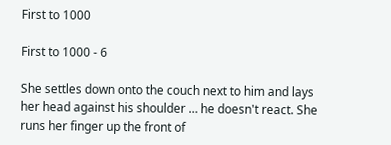First to 1000

First to 1000 - 6

She settles down onto the couch next to him and lays her head against his shoulder … he doesn't react. She runs her finger up the front of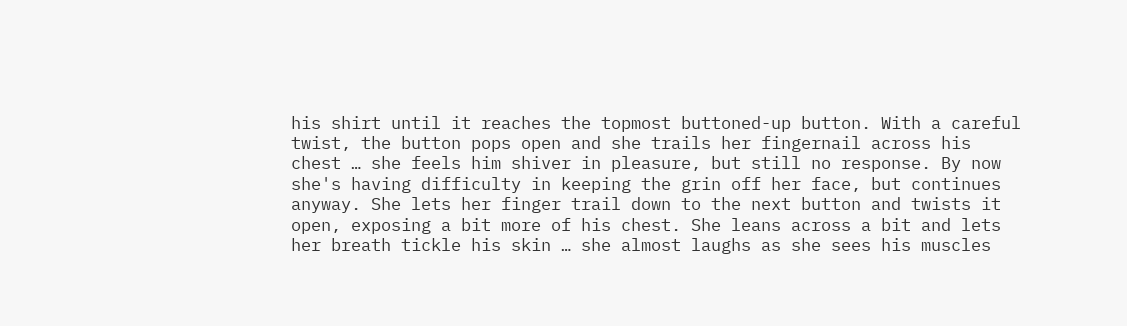his shirt until it reaches the topmost buttoned-up button. With a careful twist, the button pops open and she trails her fingernail across his chest … she feels him shiver in pleasure, but still no response. By now she's having difficulty in keeping the grin off her face, but continues anyway. She lets her finger trail down to the next button and twists it open, exposing a bit more of his chest. She leans across a bit and lets her breath tickle his skin … she almost laughs as she sees his muscles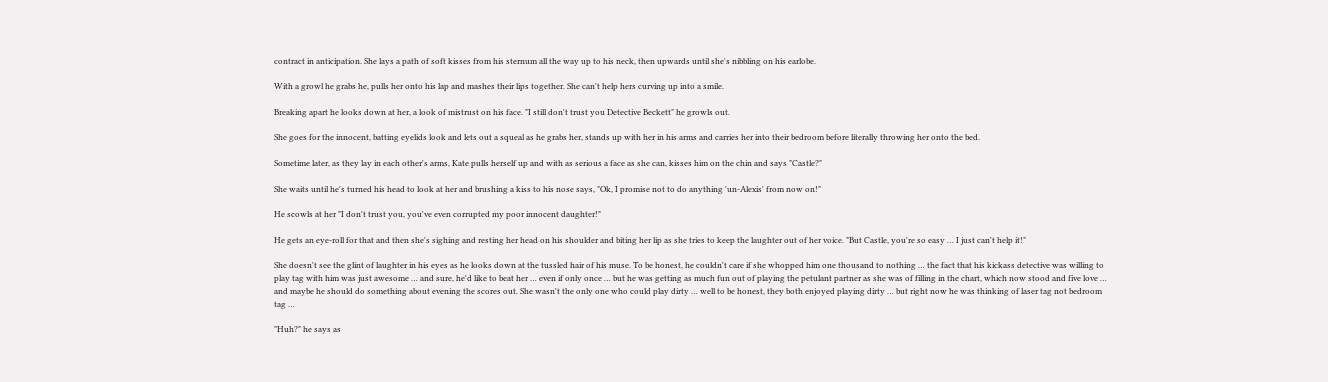contract in anticipation. She lays a path of soft kisses from his sternum all the way up to his neck, then upwards until she's nibbling on his earlobe.

With a growl he grabs he, pulls her onto his lap and mashes their lips together. She can't help hers curving up into a smile.

Breaking apart he looks down at her, a look of mistrust on his face. "I still don't trust you Detective Beckett" he growls out.

She goes for the innocent, batting eyelids look and lets out a squeal as he grabs her, stands up with her in his arms and carries her into their bedroom before literally throwing her onto the bed.

Sometime later, as they lay in each other's arms, Kate pulls herself up and with as serious a face as she can, kisses him on the chin and says "Castle?"

She waits until he's turned his head to look at her and brushing a kiss to his nose says, "Ok, I promise not to do anything 'un-Alexis' from now on!"

He scowls at her "I don't trust you, you've even corrupted my poor innocent daughter!"

He gets an eye-roll for that and then she's sighing and resting her head on his shoulder and biting her lip as she tries to keep the laughter out of her voice. "But Castle, you're so easy … I just can't help it!"

She doesn't see the glint of laughter in his eyes as he looks down at the tussled hair of his muse. To be honest, he couldn't care if she whopped him one thousand to nothing … the fact that his kickass detective was willing to play tag with him was just awesome … and sure, he'd like to beat her … even if only once … but he was getting as much fun out of playing the petulant partner as she was of filling in the chart, which now stood and five love … and maybe he should do something about evening the scores out. She wasn't the only one who could play dirty … well to be honest, they both enjoyed playing dirty … but right now he was thinking of laser tag not bedroom tag …

"Huh?" he says as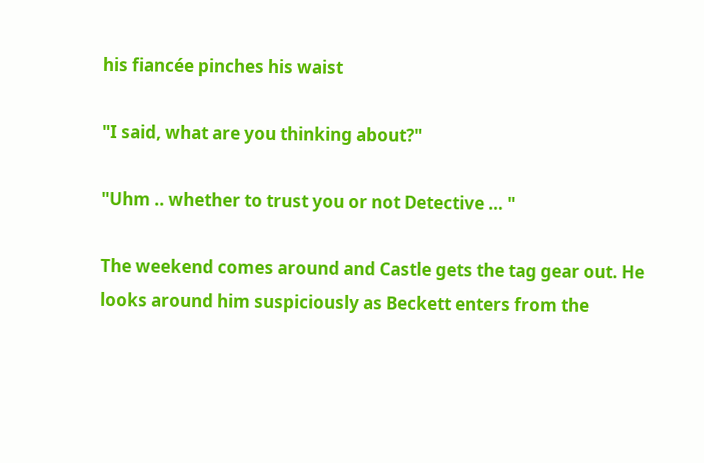his fiancée pinches his waist

"I said, what are you thinking about?"

"Uhm .. whether to trust you or not Detective … "

The weekend comes around and Castle gets the tag gear out. He looks around him suspiciously as Beckett enters from the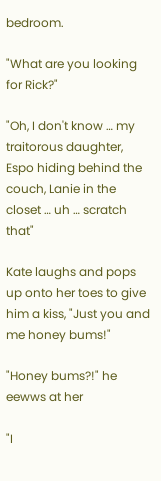bedroom.

"What are you looking for Rick?"

"Oh, I don't know … my traitorous daughter, Espo hiding behind the couch, Lanie in the closet … uh … scratch that"

Kate laughs and pops up onto her toes to give him a kiss, "Just you and me honey bums!"

"Honey bums?!" he eewws at her

"I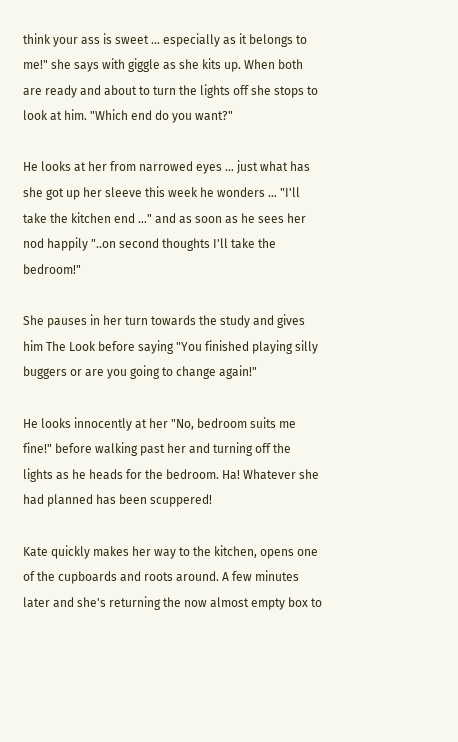think your ass is sweet … especially as it belongs to me!" she says with giggle as she kits up. When both are ready and about to turn the lights off she stops to look at him. "Which end do you want?"

He looks at her from narrowed eyes … just what has she got up her sleeve this week he wonders … "I'll take the kitchen end …" and as soon as he sees her nod happily "..on second thoughts I'll take the bedroom!"

She pauses in her turn towards the study and gives him The Look before saying "You finished playing silly buggers or are you going to change again!"

He looks innocently at her "No, bedroom suits me fine!" before walking past her and turning off the lights as he heads for the bedroom. Ha! Whatever she had planned has been scuppered!

Kate quickly makes her way to the kitchen, opens one of the cupboards and roots around. A few minutes later and she's returning the now almost empty box to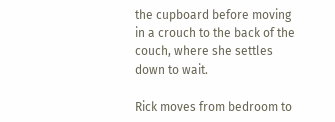the cupboard before moving in a crouch to the back of the couch, where she settles down to wait.

Rick moves from bedroom to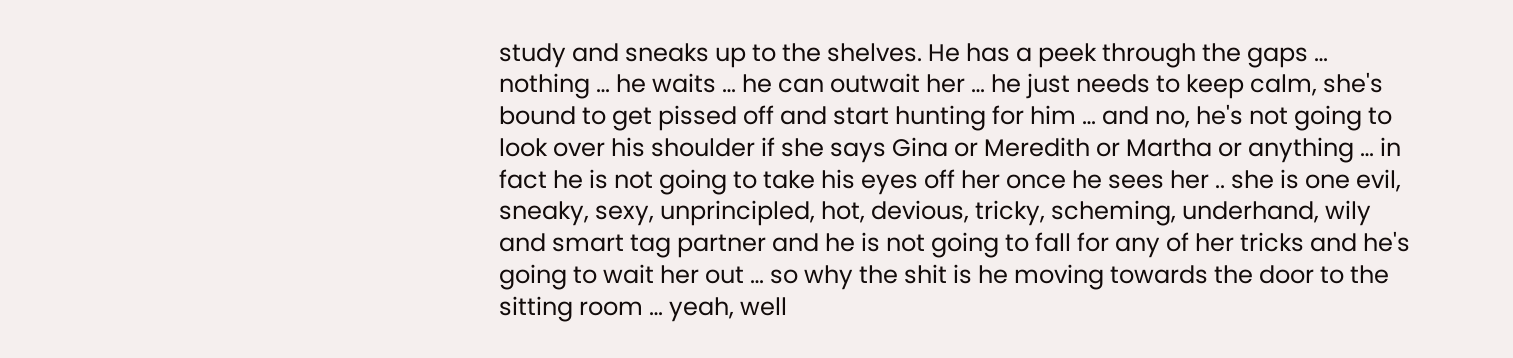study and sneaks up to the shelves. He has a peek through the gaps … nothing … he waits … he can outwait her … he just needs to keep calm, she's bound to get pissed off and start hunting for him … and no, he's not going to look over his shoulder if she says Gina or Meredith or Martha or anything … in fact he is not going to take his eyes off her once he sees her .. she is one evil, sneaky, sexy, unprincipled, hot, devious, tricky, scheming, underhand, wily and smart tag partner and he is not going to fall for any of her tricks and he's going to wait her out … so why the shit is he moving towards the door to the sitting room … yeah, well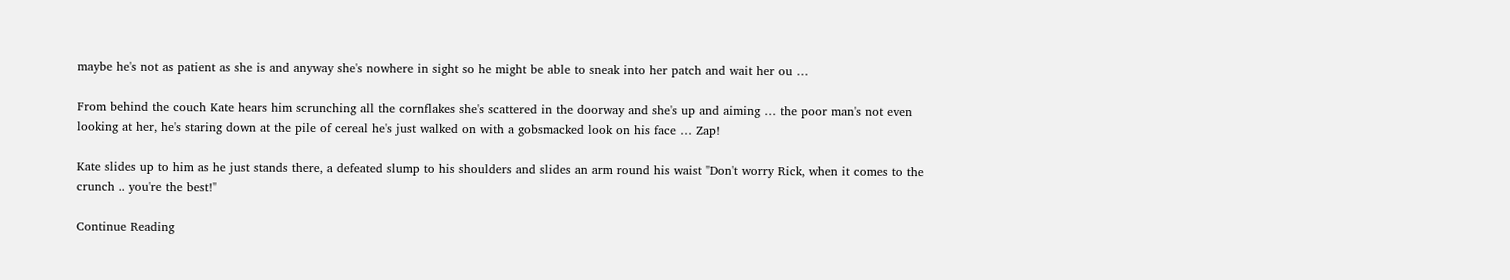maybe he's not as patient as she is and anyway she's nowhere in sight so he might be able to sneak into her patch and wait her ou …

From behind the couch Kate hears him scrunching all the cornflakes she's scattered in the doorway and she's up and aiming … the poor man's not even looking at her, he's staring down at the pile of cereal he's just walked on with a gobsmacked look on his face … Zap!

Kate slides up to him as he just stands there, a defeated slump to his shoulders and slides an arm round his waist "Don't worry Rick, when it comes to the crunch .. you're the best!"

Continue Reading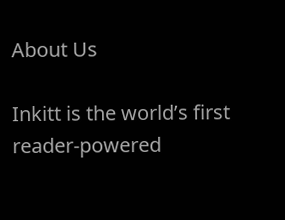About Us

Inkitt is the world’s first reader-powered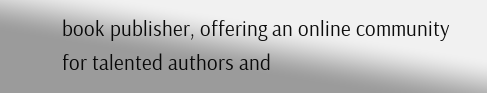book publisher, offering an online community for talented authors and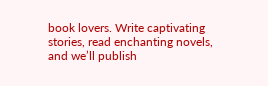book lovers. Write captivating stories, read enchanting novels, and we’ll publish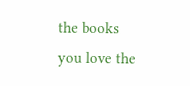the books you love the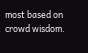most based on crowd wisdom.